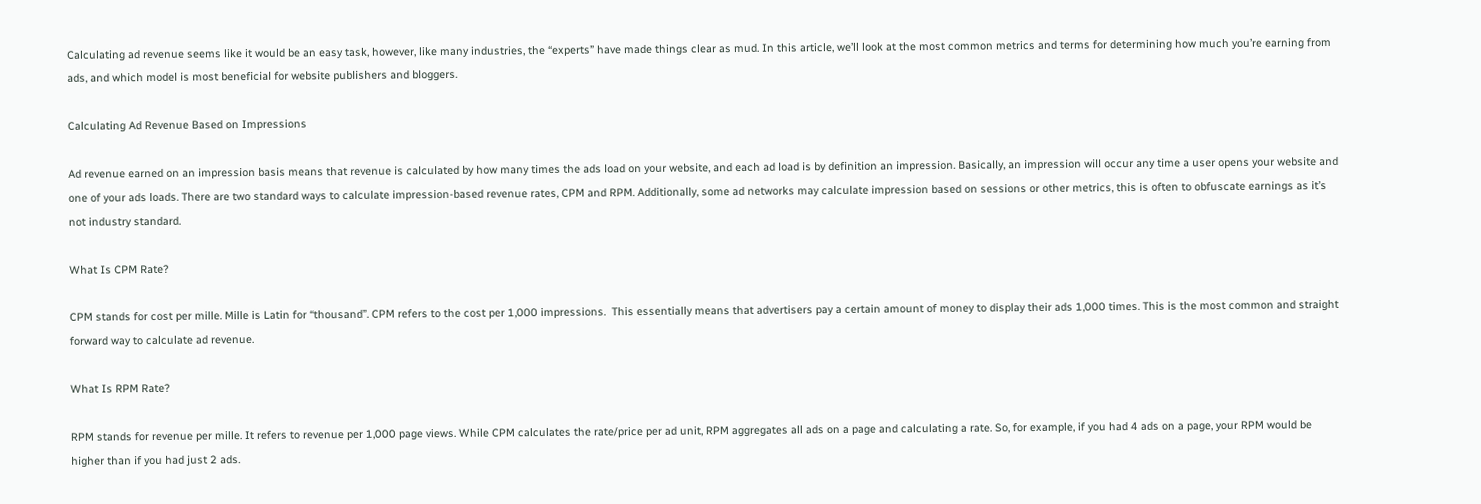Calculating ad revenue seems like it would be an easy task, however, like many industries, the “experts” have made things clear as mud. In this article, we’ll look at the most common metrics and terms for determining how much you’re earning from ads, and which model is most beneficial for website publishers and bloggers.

Calculating Ad Revenue Based on Impressions

Ad revenue earned on an impression basis means that revenue is calculated by how many times the ads load on your website, and each ad load is by definition an impression. Basically, an impression will occur any time a user opens your website and one of your ads loads. There are two standard ways to calculate impression-based revenue rates, CPM and RPM. Additionally, some ad networks may calculate impression based on sessions or other metrics, this is often to obfuscate earnings as it’s not industry standard.

What Is CPM Rate?

CPM stands for cost per mille. Mille is Latin for “thousand”. CPM refers to the cost per 1,000 impressions.  This essentially means that advertisers pay a certain amount of money to display their ads 1,000 times. This is the most common and straight forward way to calculate ad revenue.

What Is RPM Rate?

RPM stands for revenue per mille. It refers to revenue per 1,000 page views. While CPM calculates the rate/price per ad unit, RPM aggregates all ads on a page and calculating a rate. So, for example, if you had 4 ads on a page, your RPM would be higher than if you had just 2 ads.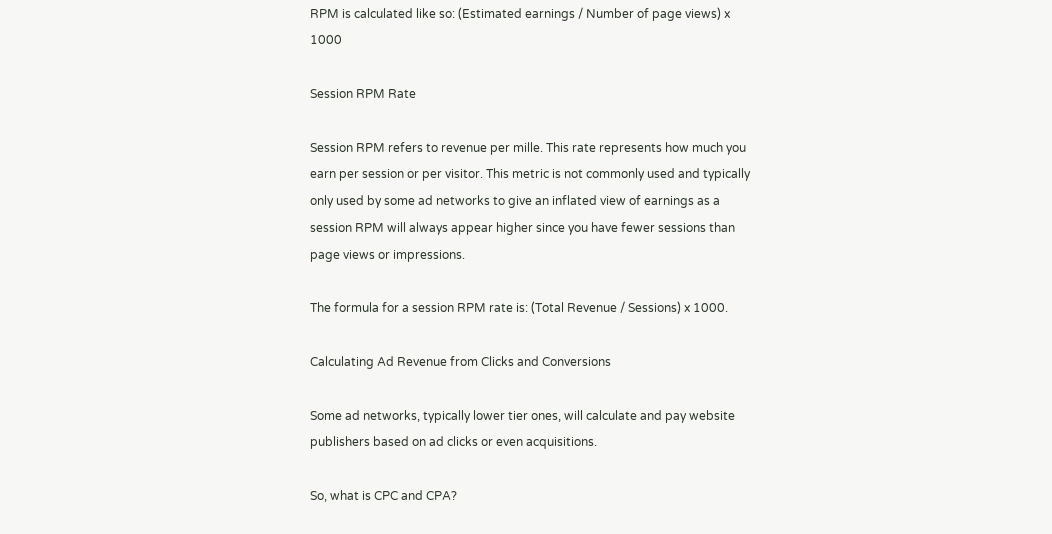RPM is calculated like so: (Estimated earnings / Number of page views) x 1000

Session RPM Rate

Session RPM refers to revenue per mille. This rate represents how much you earn per session or per visitor. This metric is not commonly used and typically only used by some ad networks to give an inflated view of earnings as a session RPM will always appear higher since you have fewer sessions than page views or impressions.

The formula for a session RPM rate is: (Total Revenue / Sessions) x 1000.

Calculating Ad Revenue from Clicks and Conversions

Some ad networks, typically lower tier ones, will calculate and pay website publishers based on ad clicks or even acquisitions.

So, what is CPC and CPA?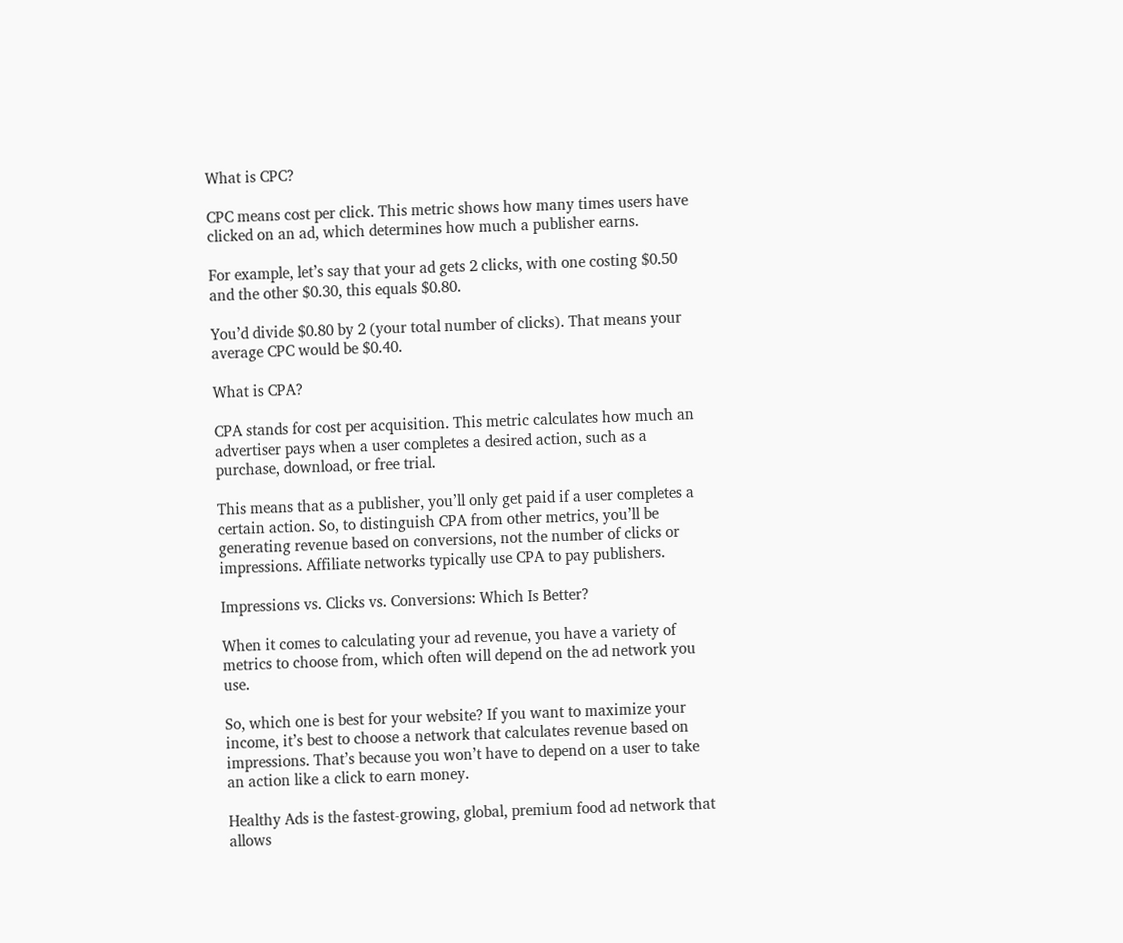What is CPC?

CPC means cost per click. This metric shows how many times users have clicked on an ad, which determines how much a publisher earns.

For example, let’s say that your ad gets 2 clicks, with one costing $0.50 and the other $0.30, this equals $0.80.

You’d divide $0.80 by 2 (your total number of clicks). That means your average CPC would be $0.40.

What is CPA?

CPA stands for cost per acquisition. This metric calculates how much an advertiser pays when a user completes a desired action, such as a purchase, download, or free trial.

This means that as a publisher, you’ll only get paid if a user completes a certain action. So, to distinguish CPA from other metrics, you’ll be generating revenue based on conversions, not the number of clicks or impressions. Affiliate networks typically use CPA to pay publishers.

Impressions vs. Clicks vs. Conversions: Which Is Better?

When it comes to calculating your ad revenue, you have a variety of metrics to choose from, which often will depend on the ad network you use.

So, which one is best for your website? If you want to maximize your income, it’s best to choose a network that calculates revenue based on impressions. That’s because you won’t have to depend on a user to take an action like a click to earn money.

Healthy Ads is the fastest-growing, global, premium food ad network that allows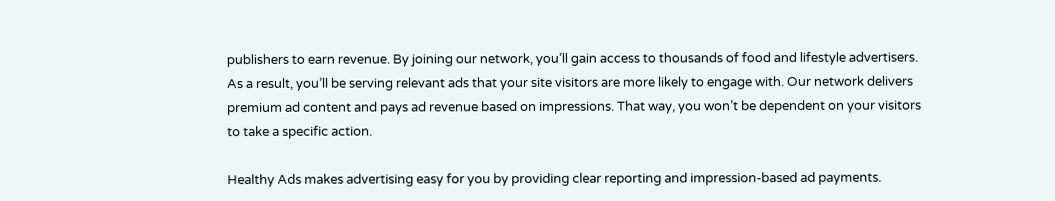publishers to earn revenue. By joining our network, you’ll gain access to thousands of food and lifestyle advertisers. As a result, you’ll be serving relevant ads that your site visitors are more likely to engage with. Our network delivers premium ad content and pays ad revenue based on impressions. That way, you won’t be dependent on your visitors to take a specific action.

Healthy Ads makes advertising easy for you by providing clear reporting and impression-based ad payments.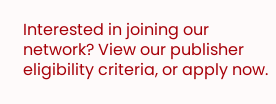Interested in joining our network? View our publisher eligibility criteria, or apply now.